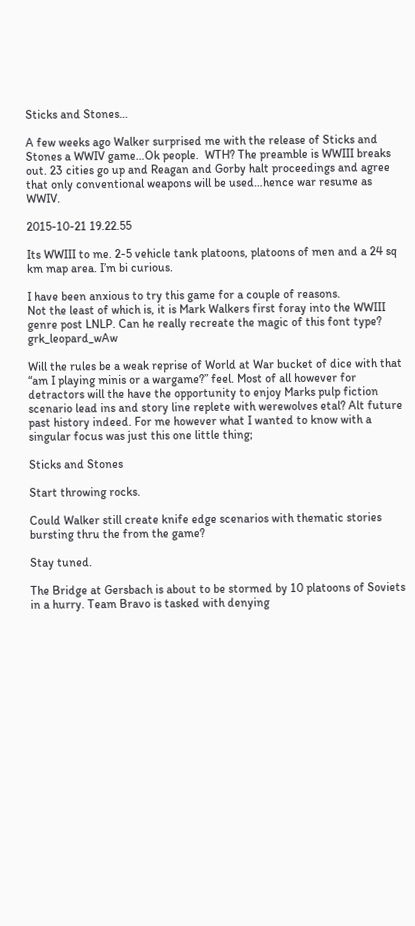Sticks and Stones…

A few weeks ago Walker surprised me with the release of Sticks and Stones a WWIV game…Ok people.  WTH? The preamble is WWIII breaks out. 23 cities go up and Reagan and Gorby halt proceedings and agree that only conventional weapons will be used…hence war resume as WWIV.

2015-10-21 19.22.55

Its WWIII to me. 2-5 vehicle tank platoons, platoons of men and a 24 sq km map area. I’m bi curious.

I have been anxious to try this game for a couple of reasons.
Not the least of which is, it is Mark Walkers first foray into the WWIII genre post LNLP. Can he really recreate the magic of this font type?  grk_leopard_wAw

Will the rules be a weak reprise of World at War bucket of dice with that “am I playing minis or a wargame?” feel. Most of all however for detractors will the have the opportunity to enjoy Marks pulp fiction scenario lead ins and story line replete with werewolves etal? Alt future past history indeed. For me however what I wanted to know with a singular focus was just this one little thing;

Sticks and Stones

Start throwing rocks.

Could Walker still create knife edge scenarios with thematic stories bursting thru the from the game?

Stay tuned.

The Bridge at Gersbach is about to be stormed by 10 platoons of Soviets in a hurry. Team Bravo is tasked with denying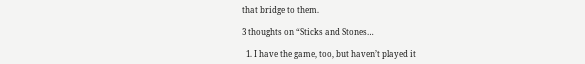that bridge to them.

3 thoughts on “Sticks and Stones…

  1. I have the game, too, but haven’t played it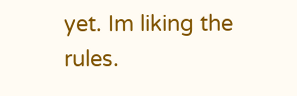yet. Im liking the rules.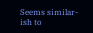Seems similar-ish to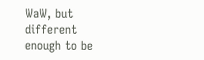WaW, but different enough to be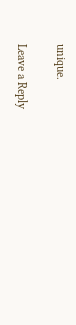unique.

Leave a Reply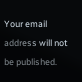Your email address will not be published.